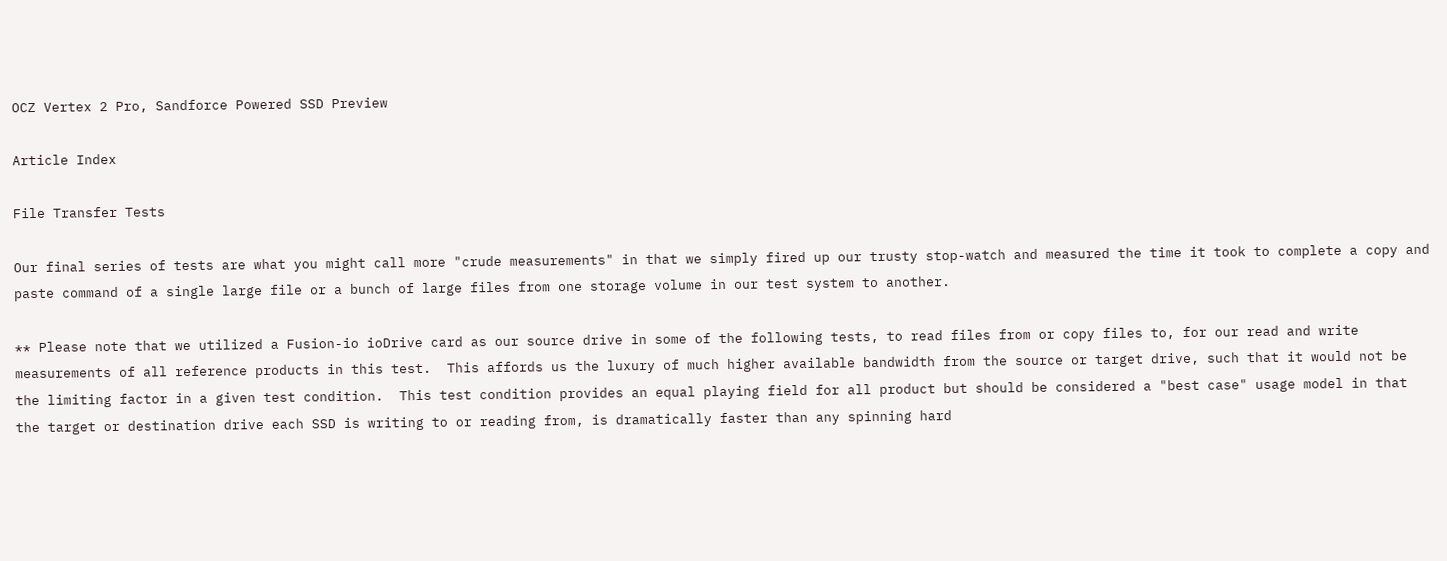OCZ Vertex 2 Pro, Sandforce Powered SSD Preview

Article Index

File Transfer Tests

Our final series of tests are what you might call more "crude measurements" in that we simply fired up our trusty stop-watch and measured the time it took to complete a copy and paste command of a single large file or a bunch of large files from one storage volume in our test system to another.

** Please note that we utilized a Fusion-io ioDrive card as our source drive in some of the following tests, to read files from or copy files to, for our read and write measurements of all reference products in this test.  This affords us the luxury of much higher available bandwidth from the source or target drive, such that it would not be the limiting factor in a given test condition.  This test condition provides an equal playing field for all product but should be considered a "best case" usage model in that the target or destination drive each SSD is writing to or reading from, is dramatically faster than any spinning hard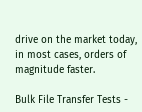drive on the market today, in most cases, orders of magnitude faster.

Bulk File Transfer Tests -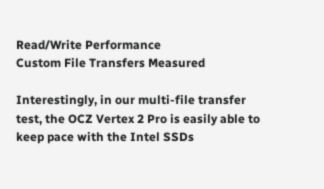Read/Write Performance
Custom File Transfers Measured

Interestingly, in our multi-file transfer test, the OCZ Vertex 2 Pro is easily able to keep pace with the Intel SSDs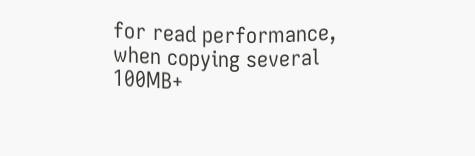for read performance, when copying several 100MB+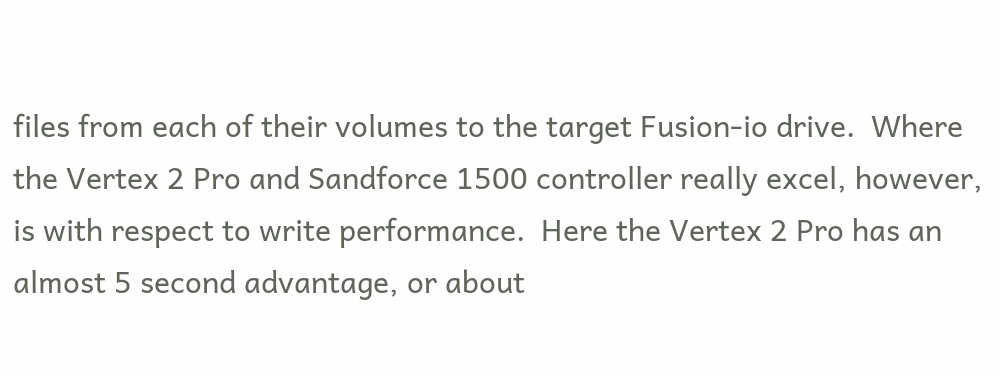files from each of their volumes to the target Fusion-io drive.  Where the Vertex 2 Pro and Sandforce 1500 controller really excel, however, is with respect to write performance.  Here the Vertex 2 Pro has an almost 5 second advantage, or about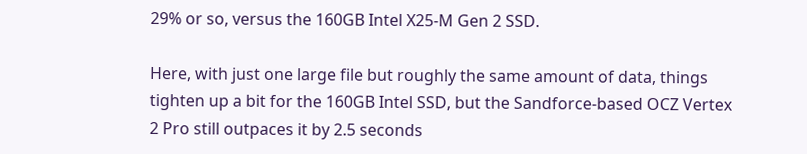29% or so, versus the 160GB Intel X25-M Gen 2 SSD.

Here, with just one large file but roughly the same amount of data, things tighten up a bit for the 160GB Intel SSD, but the Sandforce-based OCZ Vertex 2 Pro still outpaces it by 2.5 seconds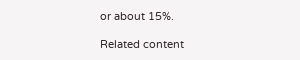or about 15%.

Related content